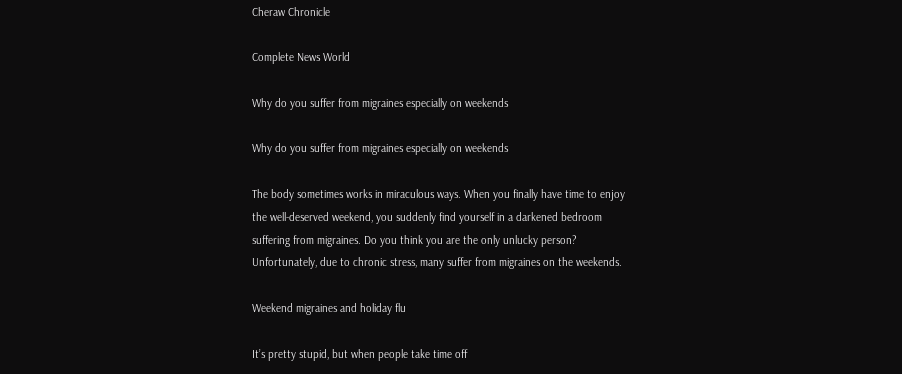Cheraw Chronicle

Complete News World

Why do you suffer from migraines especially on weekends

Why do you suffer from migraines especially on weekends

The body sometimes works in miraculous ways. When you finally have time to enjoy the well-deserved weekend, you suddenly find yourself in a darkened bedroom suffering from migraines. Do you think you are the only unlucky person? Unfortunately, due to chronic stress, many suffer from migraines on the weekends.

Weekend migraines and holiday flu

It’s pretty stupid, but when people take time off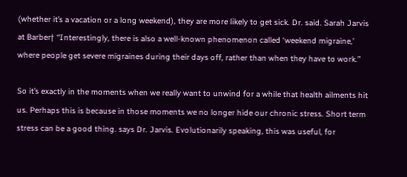(whether it’s a vacation or a long weekend), they are more likely to get sick. Dr. said. Sarah Jarvis at Barber† “Interestingly, there is also a well-known phenomenon called ‘weekend migraine,’ where people get severe migraines during their days off, rather than when they have to work.”

So it’s exactly in the moments when we really want to unwind for a while that health ailments hit us. Perhaps this is because in those moments we no longer hide our chronic stress. Short term stress can be a good thing. says Dr. Jarvis. Evolutionarily speaking, this was useful, for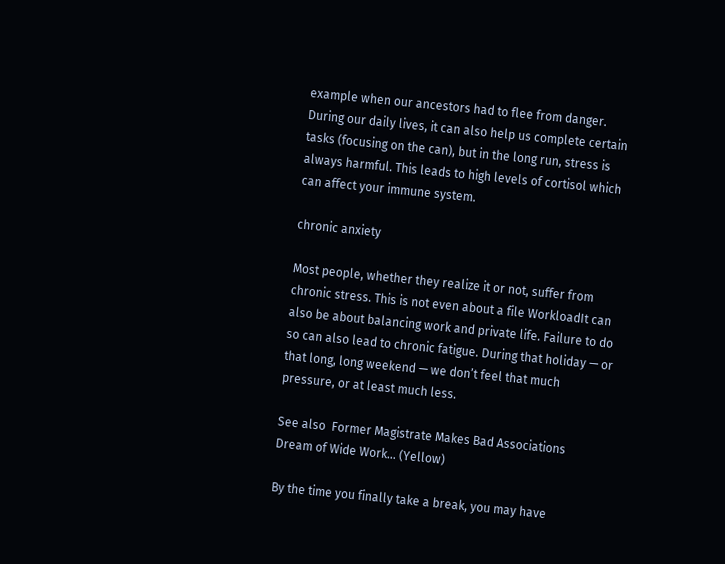example when our ancestors had to flee from danger. During our daily lives, it can also help us complete certain tasks (focusing on the can), but in the long run, stress is always harmful. This leads to high levels of cortisol which can affect your immune system.

chronic anxiety

Most people, whether they realize it or not, suffer from chronic stress. This is not even about a file WorkloadIt can also be about balancing work and private life. Failure to do so can also lead to chronic fatigue. During that holiday — or that long, long weekend — we don’t feel that much pressure, or at least much less.

See also  Former Magistrate Makes Bad Associations Dream of Wide Work... (Yellow)

By the time you finally take a break, you may have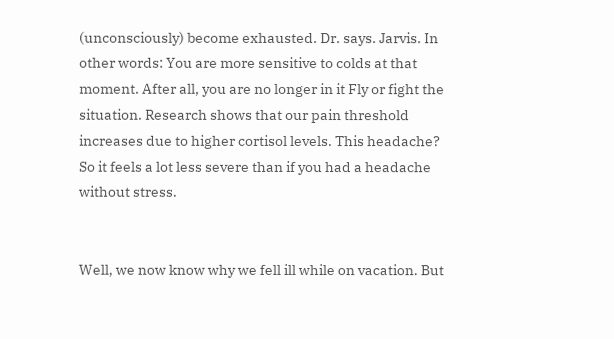(unconsciously) become exhausted. Dr. says. Jarvis. In other words: You are more sensitive to colds at that moment. After all, you are no longer in it Fly or fight the situation. Research shows that our pain threshold increases due to higher cortisol levels. This headache? So it feels a lot less severe than if you had a headache without stress.


Well, we now know why we fell ill while on vacation. But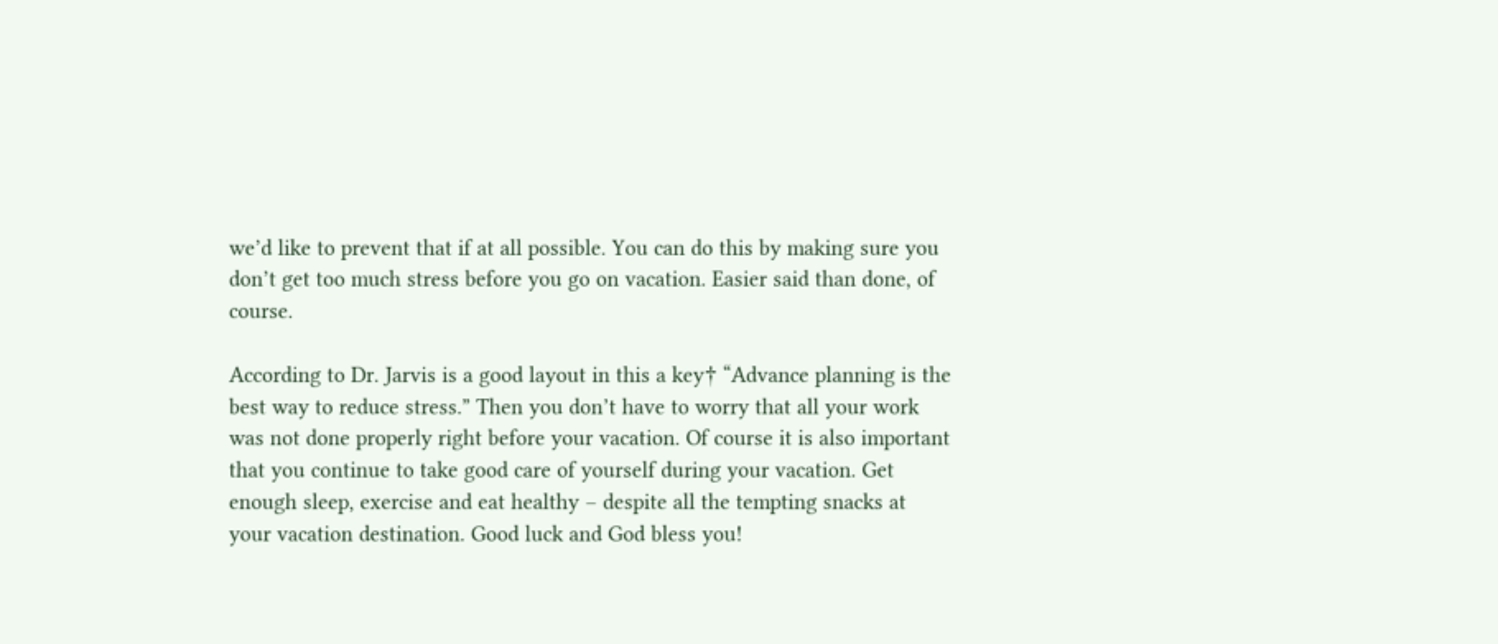we’d like to prevent that if at all possible. You can do this by making sure you don’t get too much stress before you go on vacation. Easier said than done, of course.

According to Dr. Jarvis is a good layout in this a key† “Advance planning is the best way to reduce stress.” Then you don’t have to worry that all your work was not done properly right before your vacation. Of course it is also important that you continue to take good care of yourself during your vacation. Get enough sleep, exercise and eat healthy – despite all the tempting snacks at your vacation destination. Good luck and God bless you!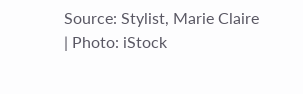Source: Stylist, Marie Claire | Photo: iStock